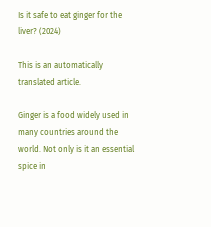Is it safe to eat ginger for the liver? (2024)

This is an automatically translated article.

Ginger is a food widely used in many countries around the world. Not only is it an essential spice in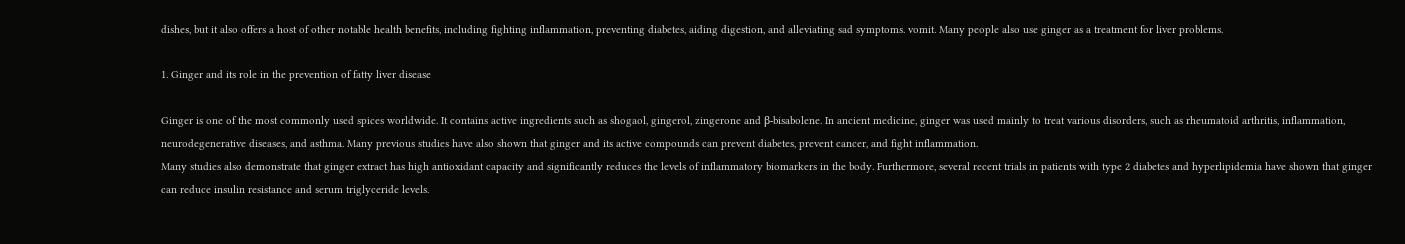dishes, but it also offers a host of other notable health benefits, including fighting inflammation, preventing diabetes, aiding digestion, and alleviating sad symptoms. vomit. Many people also use ginger as a treatment for liver problems.

1. Ginger and its role in the prevention of fatty liver disease

Ginger is one of the most commonly used spices worldwide. It contains active ingredients such as shogaol, gingerol, zingerone and β-bisabolene. In ancient medicine, ginger was used mainly to treat various disorders, such as rheumatoid arthritis, inflammation, neurodegenerative diseases, and asthma. Many previous studies have also shown that ginger and its active compounds can prevent diabetes, prevent cancer, and fight inflammation.
Many studies also demonstrate that ginger extract has high antioxidant capacity and significantly reduces the levels of inflammatory biomarkers in the body. Furthermore, several recent trials in patients with type 2 diabetes and hyperlipidemia have shown that ginger can reduce insulin resistance and serum triglyceride levels.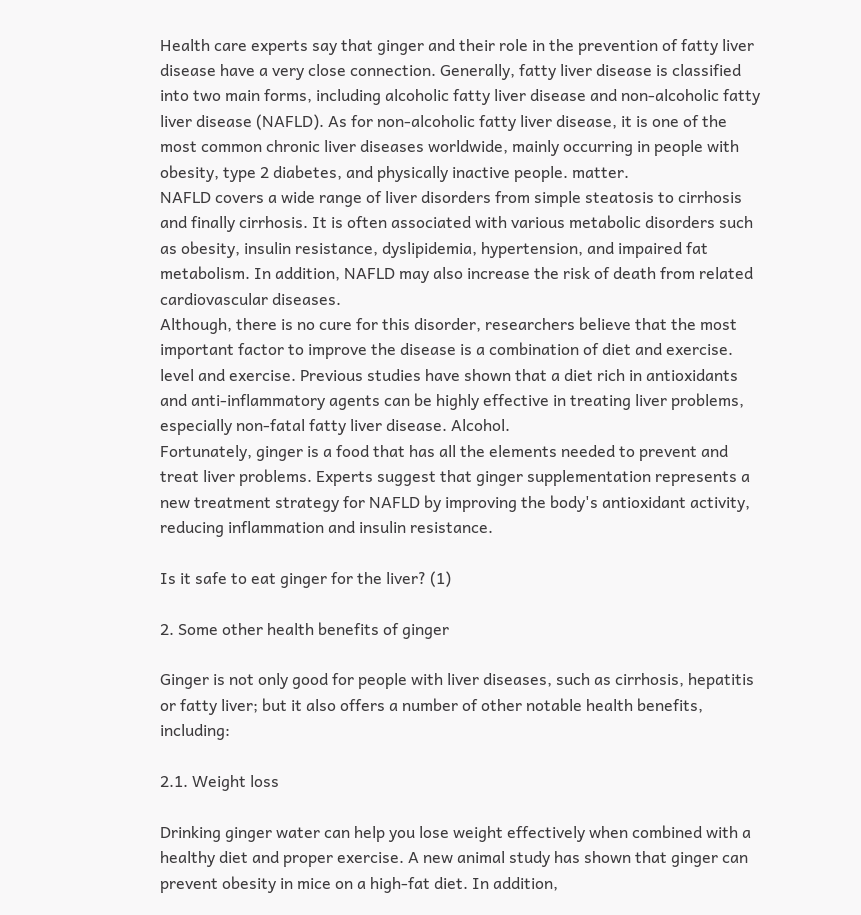Health care experts say that ginger and their role in the prevention of fatty liver disease have a very close connection. Generally, fatty liver disease is classified into two main forms, including alcoholic fatty liver disease and non-alcoholic fatty liver disease (NAFLD). As for non-alcoholic fatty liver disease, it is one of the most common chronic liver diseases worldwide, mainly occurring in people with obesity, type 2 diabetes, and physically inactive people. matter.
NAFLD covers a wide range of liver disorders from simple steatosis to cirrhosis and finally cirrhosis. It is often associated with various metabolic disorders such as obesity, insulin resistance, dyslipidemia, hypertension, and impaired fat metabolism. In addition, NAFLD may also increase the risk of death from related cardiovascular diseases.
Although, there is no cure for this disorder, researchers believe that the most important factor to improve the disease is a combination of diet and exercise. level and exercise. Previous studies have shown that a diet rich in antioxidants and anti-inflammatory agents can be highly effective in treating liver problems, especially non-fatal fatty liver disease. Alcohol.
Fortunately, ginger is a food that has all the elements needed to prevent and treat liver problems. Experts suggest that ginger supplementation represents a new treatment strategy for NAFLD by improving the body's antioxidant activity, reducing inflammation and insulin resistance.

Is it safe to eat ginger for the liver? (1)

2. Some other health benefits of ginger

Ginger is not only good for people with liver diseases, such as cirrhosis, hepatitis or fatty liver; but it also offers a number of other notable health benefits, including:

2.1. Weight loss

Drinking ginger water can help you lose weight effectively when combined with a healthy diet and proper exercise. A new animal study has shown that ginger can prevent obesity in mice on a high-fat diet. In addition,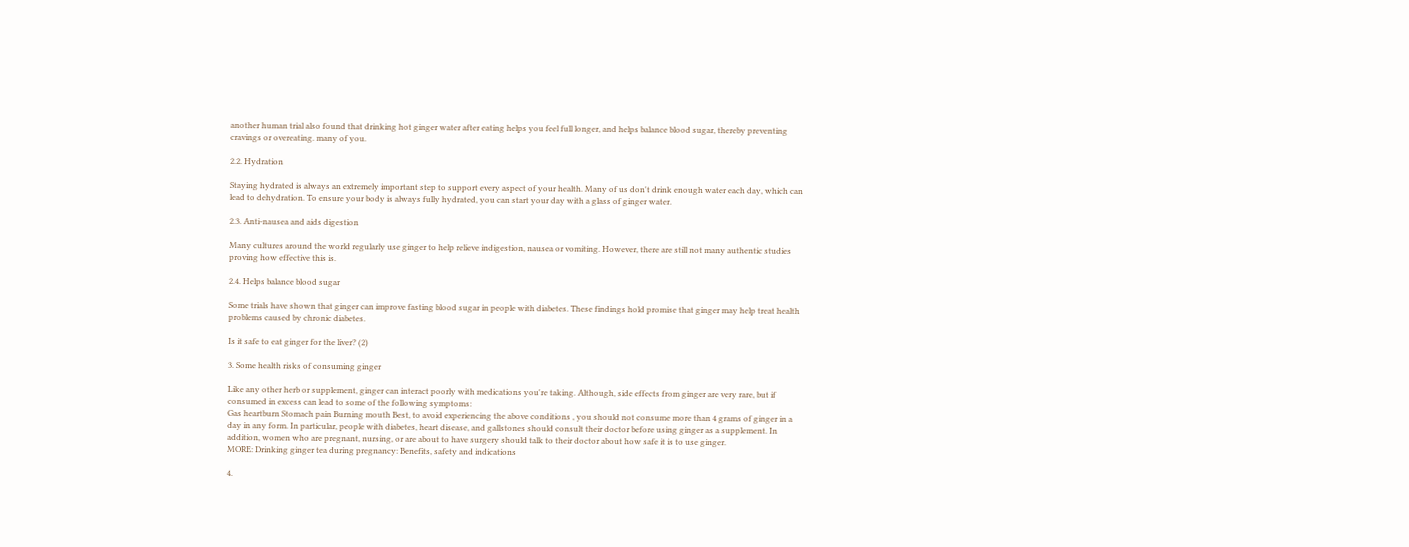another human trial also found that drinking hot ginger water after eating helps you feel full longer, and helps balance blood sugar, thereby preventing cravings or overeating. many of you.

2.2. Hydration

Staying hydrated is always an extremely important step to support every aspect of your health. Many of us don't drink enough water each day, which can lead to dehydration. To ensure your body is always fully hydrated, you can start your day with a glass of ginger water.

2.3. Anti-nausea and aids digestion

Many cultures around the world regularly use ginger to help relieve indigestion, nausea or vomiting. However, there are still not many authentic studies proving how effective this is.

2.4. Helps balance blood sugar

Some trials have shown that ginger can improve fasting blood sugar in people with diabetes. These findings hold promise that ginger may help treat health problems caused by chronic diabetes.

Is it safe to eat ginger for the liver? (2)

3. Some health risks of consuming ginger

Like any other herb or supplement, ginger can interact poorly with medications you're taking. Although, side effects from ginger are very rare, but if consumed in excess can lead to some of the following symptoms:
Gas heartburn Stomach pain Burning mouth Best, to avoid experiencing the above conditions , you should not consume more than 4 grams of ginger in a day in any form. In particular, people with diabetes, heart disease, and gallstones should consult their doctor before using ginger as a supplement. In addition, women who are pregnant, nursing, or are about to have surgery should talk to their doctor about how safe it is to use ginger.
MORE: Drinking ginger tea during pregnancy: Benefits, safety and indications

4.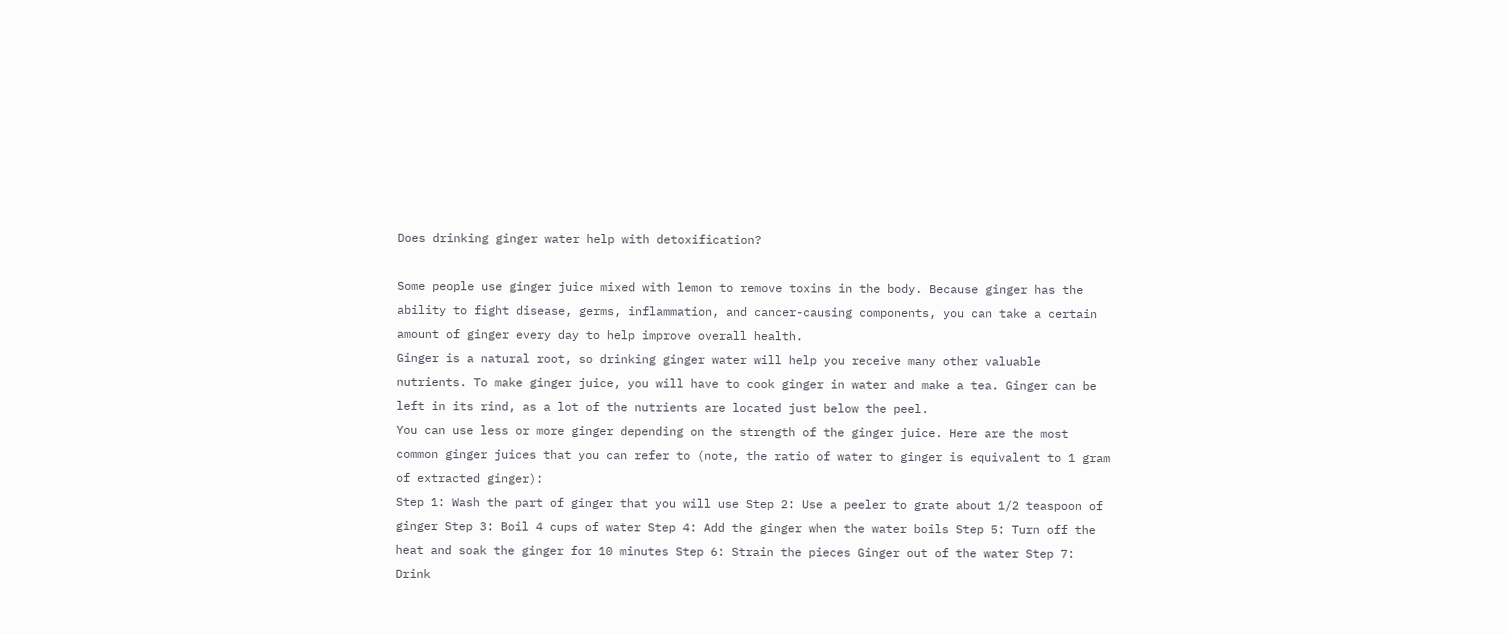Does drinking ginger water help with detoxification?

Some people use ginger juice mixed with lemon to remove toxins in the body. Because ginger has the ability to fight disease, germs, inflammation, and cancer-causing components, you can take a certain amount of ginger every day to help improve overall health.
Ginger is a natural root, so drinking ginger water will help you receive many other valuable nutrients. To make ginger juice, you will have to cook ginger in water and make a tea. Ginger can be left in its rind, as a lot of the nutrients are located just below the peel.
You can use less or more ginger depending on the strength of the ginger juice. Here are the most common ginger juices that you can refer to (note, the ratio of water to ginger is equivalent to 1 gram of extracted ginger):
Step 1: Wash the part of ginger that you will use Step 2: Use a peeler to grate about 1/2 teaspoon of ginger Step 3: Boil 4 cups of water Step 4: Add the ginger when the water boils Step 5: Turn off the heat and soak the ginger for 10 minutes Step 6: Strain the pieces Ginger out of the water Step 7: Drink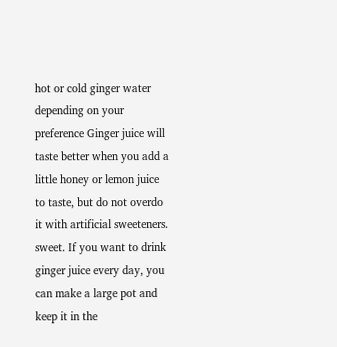hot or cold ginger water depending on your preference Ginger juice will taste better when you add a little honey or lemon juice to taste, but do not overdo it with artificial sweeteners. sweet. If you want to drink ginger juice every day, you can make a large pot and keep it in the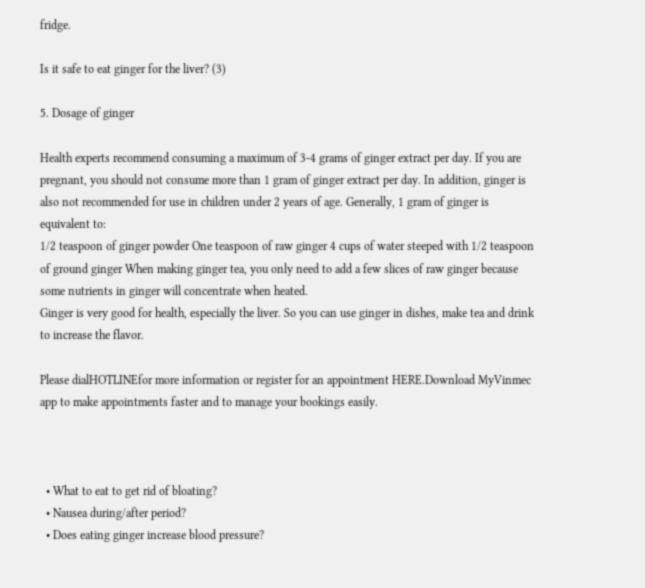fridge.

Is it safe to eat ginger for the liver? (3)

5. Dosage of ginger

Health experts recommend consuming a maximum of 3-4 grams of ginger extract per day. If you are pregnant, you should not consume more than 1 gram of ginger extract per day. In addition, ginger is also not recommended for use in children under 2 years of age. Generally, 1 gram of ginger is equivalent to:
1/2 teaspoon of ginger powder One teaspoon of raw ginger 4 cups of water steeped with 1/2 teaspoon of ground ginger When making ginger tea, you only need to add a few slices of raw ginger because some nutrients in ginger will concentrate when heated.
Ginger is very good for health, especially the liver. So you can use ginger in dishes, make tea and drink to increase the flavor.

Please dialHOTLINEfor more information or register for an appointment HERE.Download MyVinmec app to make appointments faster and to manage your bookings easily.



  • What to eat to get rid of bloating?
  • Nausea during/after period?
  • Does eating ginger increase blood pressure?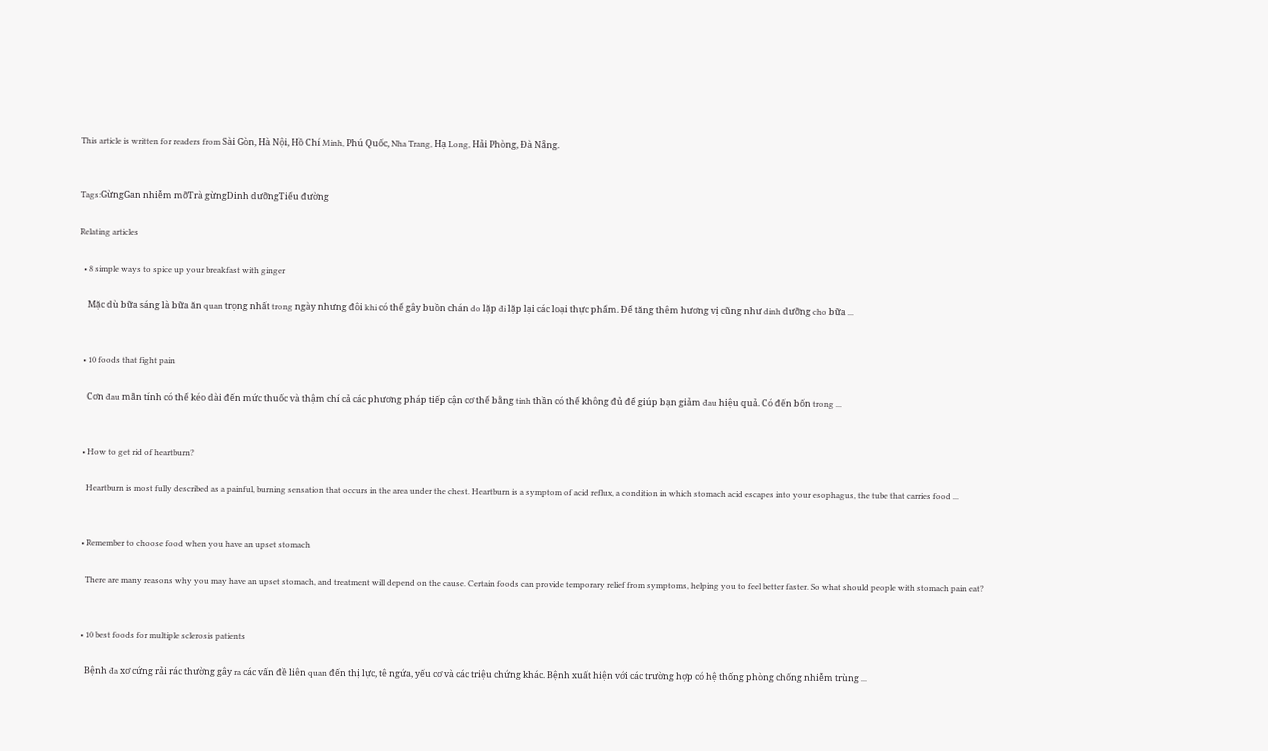This article is written for readers from Sài Gòn, Hà Nội, Hồ Chí Minh, Phú Quốc, Nha Trang, Hạ Long, Hải Phòng, Đà Nẵng.


Tags:GừngGan nhiễm mỡTrà gừngDinh dưỡngTiểu đường

Relating articles

  • 8 simple ways to spice up your breakfast with ginger

    Mặc dù bữa sáng là bữa ăn quan trọng nhất trong ngày nhưng đôi khi có thể gây buồn chán do lặp đi lặp lại các loại thực phẩm. Để tăng thêm hương vị cũng như dinh dưỡng cho bữa ...


  • 10 foods that fight pain

    Cơn đau mãn tính có thể kéo dài đến mức thuốc và thậm chí cả các phương pháp tiếp cận cơ thể bằng tinh thần có thể không đủ để giúp bạn giảm đau hiệu quả. Có đến bốn trong ...


  • How to get rid of heartburn?

    Heartburn is most fully described as a painful, burning sensation that occurs in the area under the chest. Heartburn is a symptom of acid reflux, a condition in which stomach acid escapes into your esophagus, the tube that carries food ...


  • Remember to choose food when you have an upset stomach

    There are many reasons why you may have an upset stomach, and treatment will depend on the cause. Certain foods can provide temporary relief from symptoms, helping you to feel better faster. So what should people with stomach pain eat?


  • 10 best foods for multiple sclerosis patients

    Bệnh đa xơ cứng rải rác thường gây ra các vấn đề liên quan đến thị lực, tê ngứa, yếu cơ và các triệu chứng khác. Bệnh xuất hiện với các trường hợp có hệ thống phòng chống nhiễm trùng ...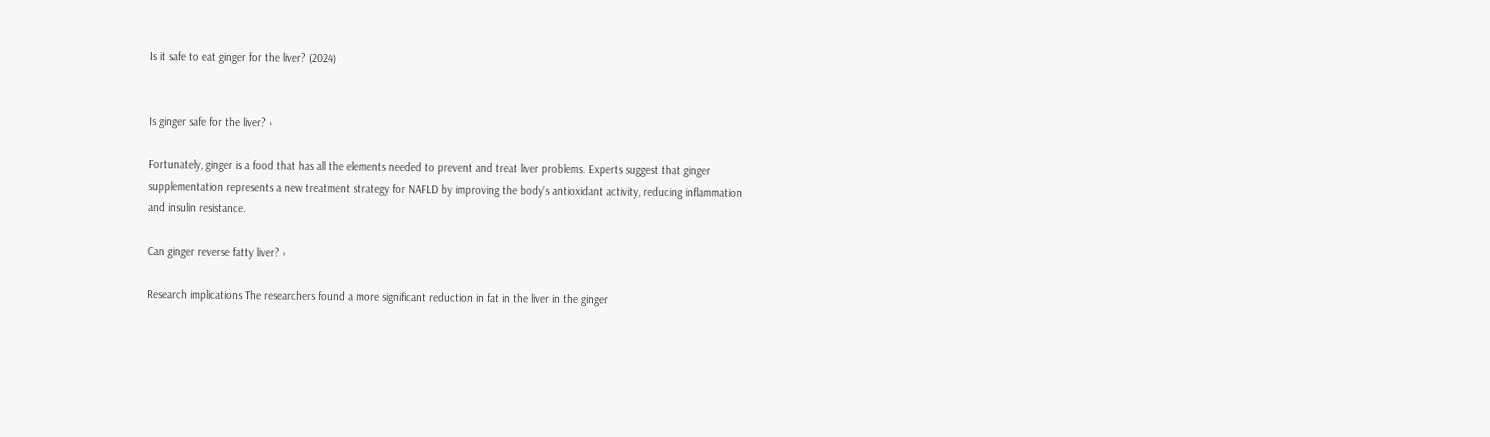Is it safe to eat ginger for the liver? (2024)


Is ginger safe for the liver? ›

Fortunately, ginger is a food that has all the elements needed to prevent and treat liver problems. Experts suggest that ginger supplementation represents a new treatment strategy for NAFLD by improving the body's antioxidant activity, reducing inflammation and insulin resistance.

Can ginger reverse fatty liver? ›

Research implications The researchers found a more significant reduction in fat in the liver in the ginger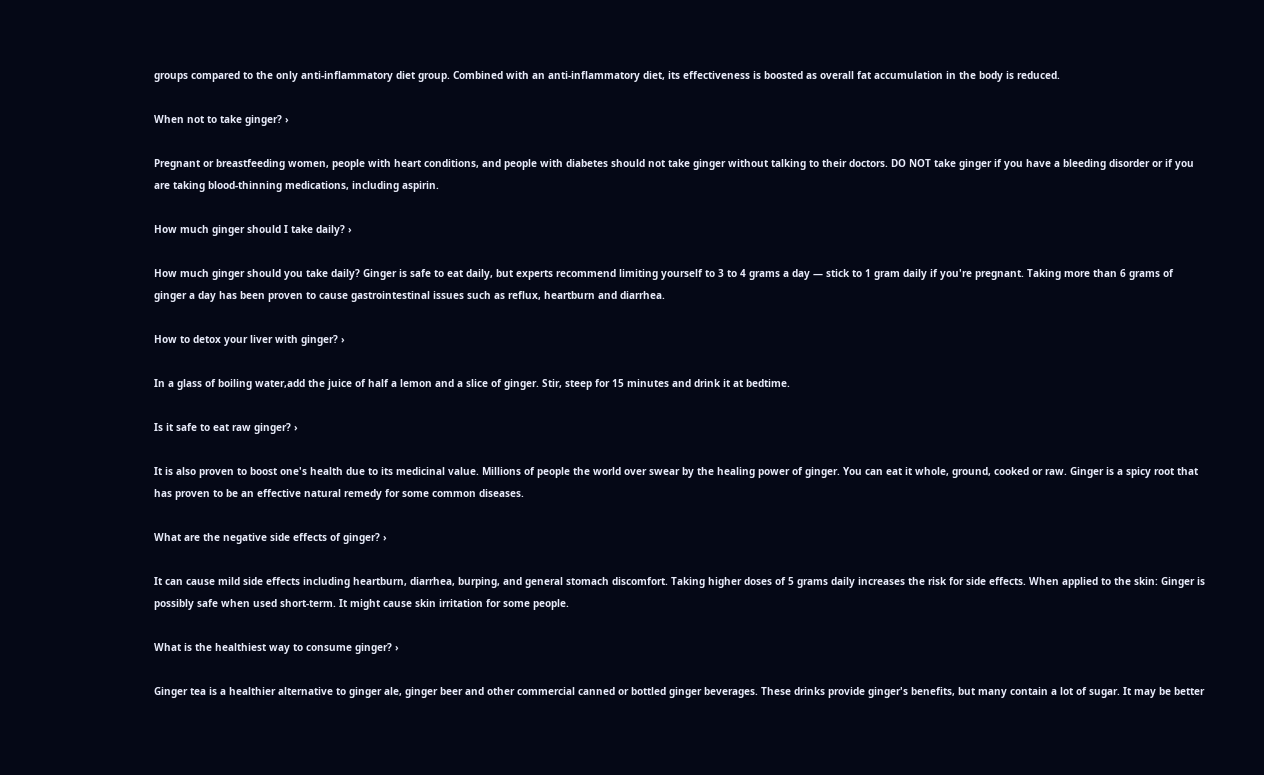groups compared to the only anti-inflammatory diet group. Combined with an anti-inflammatory diet, its effectiveness is boosted as overall fat accumulation in the body is reduced.

When not to take ginger? ›

Pregnant or breastfeeding women, people with heart conditions, and people with diabetes should not take ginger without talking to their doctors. DO NOT take ginger if you have a bleeding disorder or if you are taking blood-thinning medications, including aspirin.

How much ginger should I take daily? ›

How much ginger should you take daily? Ginger is safe to eat daily, but experts recommend limiting yourself to 3 to 4 grams a day — stick to 1 gram daily if you're pregnant. Taking more than 6 grams of ginger a day has been proven to cause gastrointestinal issues such as reflux, heartburn and diarrhea.

How to detox your liver with ginger? ›

In a glass of boiling water,add the juice of half a lemon and a slice of ginger. Stir, steep for 15 minutes and drink it at bedtime.

Is it safe to eat raw ginger? ›

It is also proven to boost one's health due to its medicinal value. Millions of people the world over swear by the healing power of ginger. You can eat it whole, ground, cooked or raw. Ginger is a spicy root that has proven to be an effective natural remedy for some common diseases.

What are the negative side effects of ginger? ›

It can cause mild side effects including heartburn, diarrhea, burping, and general stomach discomfort. Taking higher doses of 5 grams daily increases the risk for side effects. When applied to the skin: Ginger is possibly safe when used short-term. It might cause skin irritation for some people.

What is the healthiest way to consume ginger? ›

Ginger tea is a healthier alternative to ginger ale, ginger beer and other commercial canned or bottled ginger beverages. These drinks provide ginger's benefits, but many contain a lot of sugar. It may be better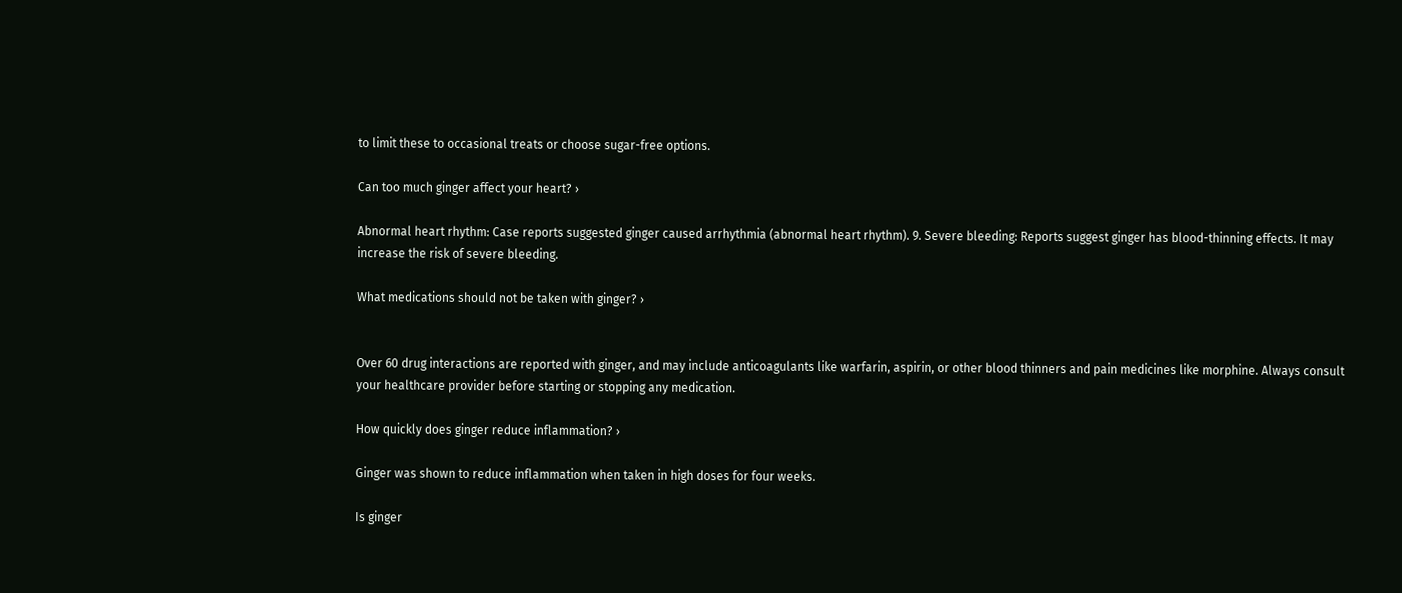to limit these to occasional treats or choose sugar-free options.

Can too much ginger affect your heart? ›

Abnormal heart rhythm: Case reports suggested ginger caused arrhythmia (abnormal heart rhythm). 9. Severe bleeding: Reports suggest ginger has blood-thinning effects. It may increase the risk of severe bleeding.

What medications should not be taken with ginger? ›


Over 60 drug interactions are reported with ginger, and may include anticoagulants like warfarin, aspirin, or other blood thinners and pain medicines like morphine. Always consult your healthcare provider before starting or stopping any medication.

How quickly does ginger reduce inflammation? ›

Ginger was shown to reduce inflammation when taken in high doses for four weeks.

Is ginger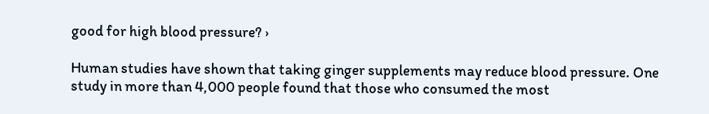good for high blood pressure? ›

Human studies have shown that taking ginger supplements may reduce blood pressure. One study in more than 4,000 people found that those who consumed the most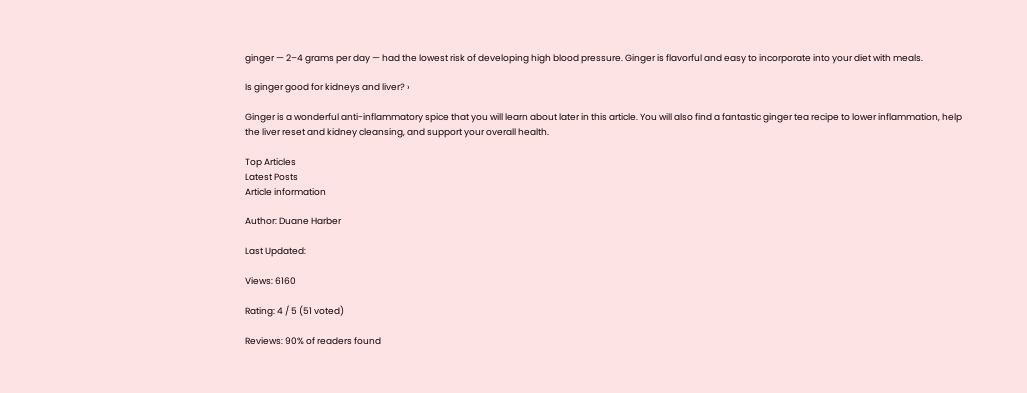ginger — 2–4 grams per day — had the lowest risk of developing high blood pressure. Ginger is flavorful and easy to incorporate into your diet with meals.

Is ginger good for kidneys and liver? ›

Ginger is a wonderful anti-inflammatory spice that you will learn about later in this article. You will also find a fantastic ginger tea recipe to lower inflammation, help the liver reset and kidney cleansing, and support your overall health.

Top Articles
Latest Posts
Article information

Author: Duane Harber

Last Updated:

Views: 6160

Rating: 4 / 5 (51 voted)

Reviews: 90% of readers found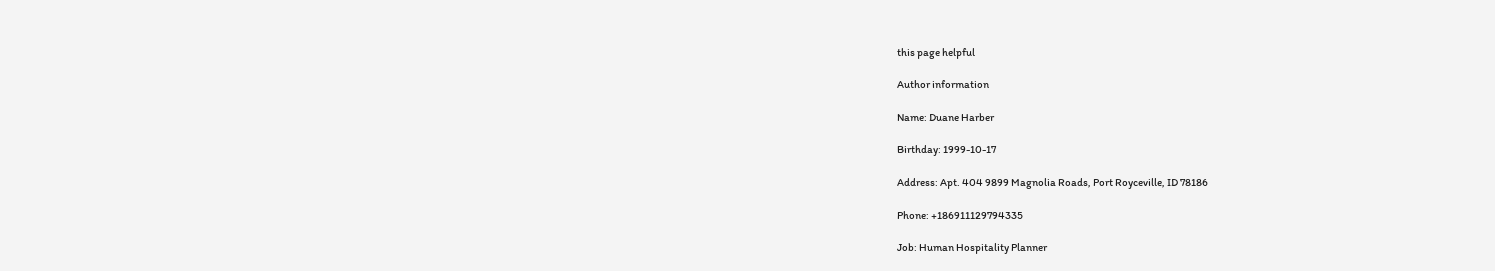this page helpful

Author information

Name: Duane Harber

Birthday: 1999-10-17

Address: Apt. 404 9899 Magnolia Roads, Port Royceville, ID 78186

Phone: +186911129794335

Job: Human Hospitality Planner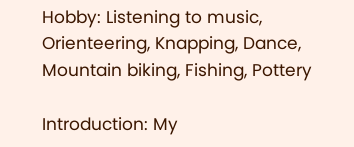Hobby: Listening to music, Orienteering, Knapping, Dance, Mountain biking, Fishing, Pottery

Introduction: My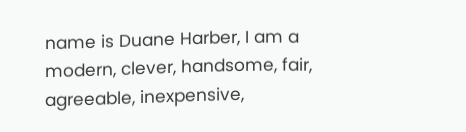name is Duane Harber, I am a modern, clever, handsome, fair, agreeable, inexpensive,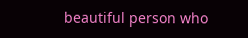beautiful person who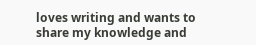loves writing and wants to share my knowledge and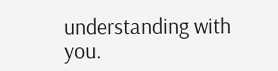understanding with you.